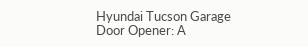Hyundai Tucson Garage Door Opener: A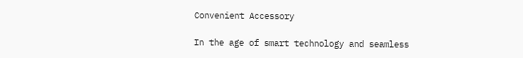Convenient Accessory

In the age of smart technology and seamless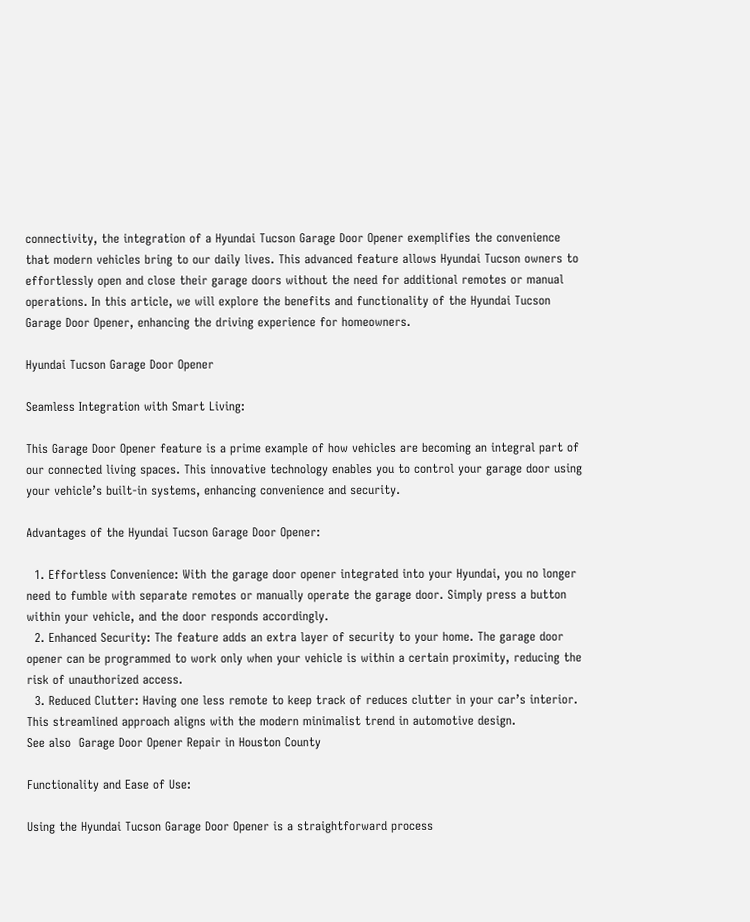connectivity, the integration of a Hyundai Tucson Garage Door Opener exemplifies the convenience that modern vehicles bring to our daily lives. This advanced feature allows Hyundai Tucson owners to effortlessly open and close their garage doors without the need for additional remotes or manual operations. In this article, we will explore the benefits and functionality of the Hyundai Tucson Garage Door Opener, enhancing the driving experience for homeowners.

Hyundai Tucson Garage Door Opener

Seamless Integration with Smart Living:

This Garage Door Opener feature is a prime example of how vehicles are becoming an integral part of our connected living spaces. This innovative technology enables you to control your garage door using your vehicle’s built-in systems, enhancing convenience and security.

Advantages of the Hyundai Tucson Garage Door Opener:

  1. Effortless Convenience: With the garage door opener integrated into your Hyundai, you no longer need to fumble with separate remotes or manually operate the garage door. Simply press a button within your vehicle, and the door responds accordingly.
  2. Enhanced Security: The feature adds an extra layer of security to your home. The garage door opener can be programmed to work only when your vehicle is within a certain proximity, reducing the risk of unauthorized access.
  3. Reduced Clutter: Having one less remote to keep track of reduces clutter in your car’s interior. This streamlined approach aligns with the modern minimalist trend in automotive design.
See also  Garage Door Opener Repair in Houston County

Functionality and Ease of Use:

Using the Hyundai Tucson Garage Door Opener is a straightforward process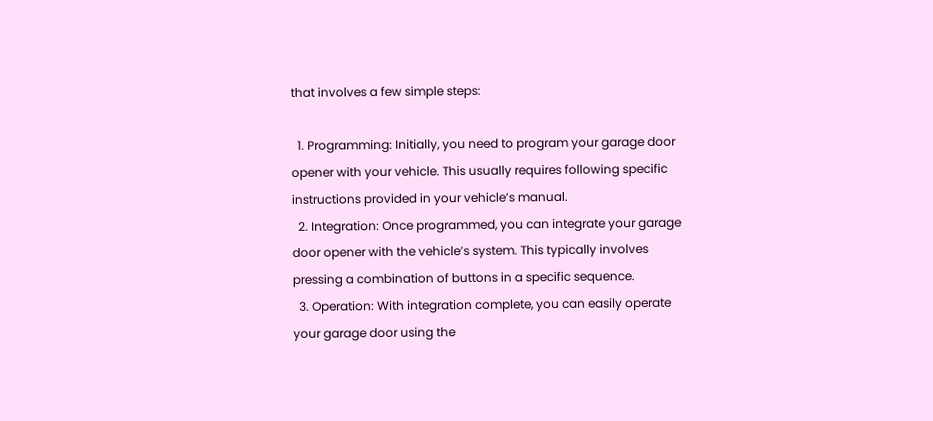that involves a few simple steps:

  1. Programming: Initially, you need to program your garage door opener with your vehicle. This usually requires following specific instructions provided in your vehicle’s manual.
  2. Integration: Once programmed, you can integrate your garage door opener with the vehicle’s system. This typically involves pressing a combination of buttons in a specific sequence.
  3. Operation: With integration complete, you can easily operate your garage door using the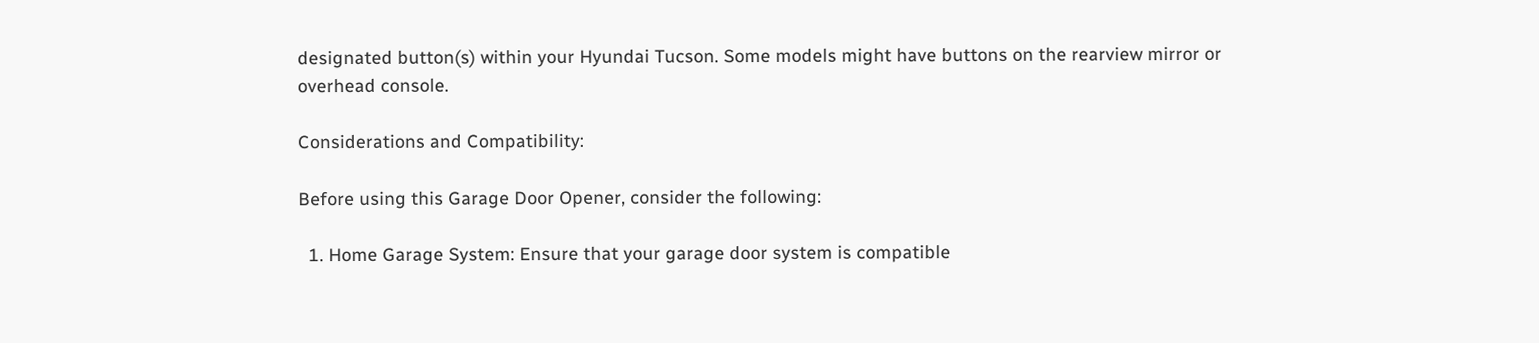designated button(s) within your Hyundai Tucson. Some models might have buttons on the rearview mirror or overhead console.

Considerations and Compatibility:

Before using this Garage Door Opener, consider the following:

  1. Home Garage System: Ensure that your garage door system is compatible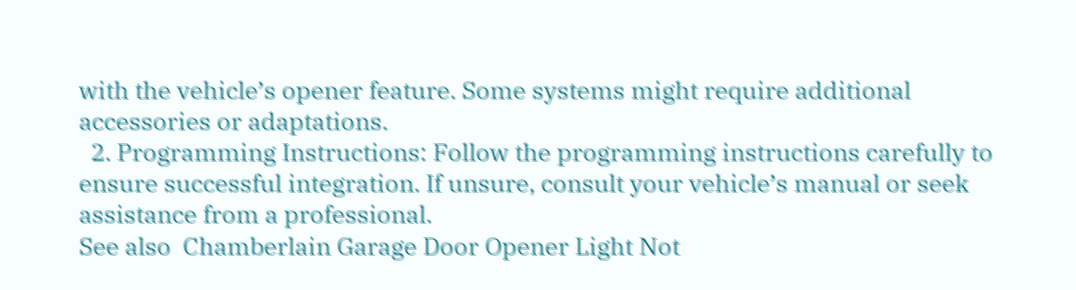with the vehicle’s opener feature. Some systems might require additional accessories or adaptations.
  2. Programming Instructions: Follow the programming instructions carefully to ensure successful integration. If unsure, consult your vehicle’s manual or seek assistance from a professional.
See also  Chamberlain Garage Door Opener Light Not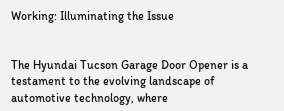Working: Illuminating the Issue


The Hyundai Tucson Garage Door Opener is a testament to the evolving landscape of automotive technology, where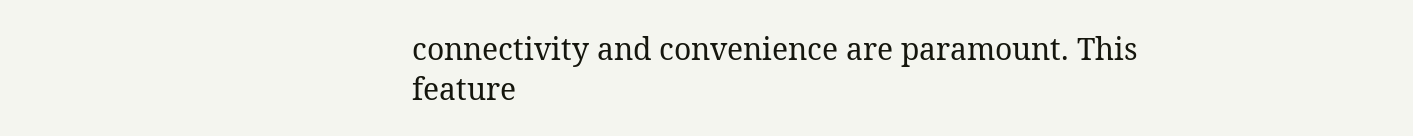connectivity and convenience are paramount. This feature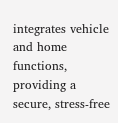integrates vehicle and home functions, providing a secure, stress-free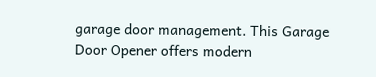garage door management. This Garage Door Opener offers modern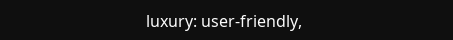luxury: user-friendly,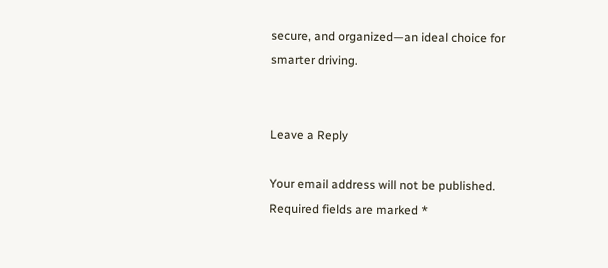secure, and organized—an ideal choice for smarter driving.


Leave a Reply

Your email address will not be published. Required fields are marked *